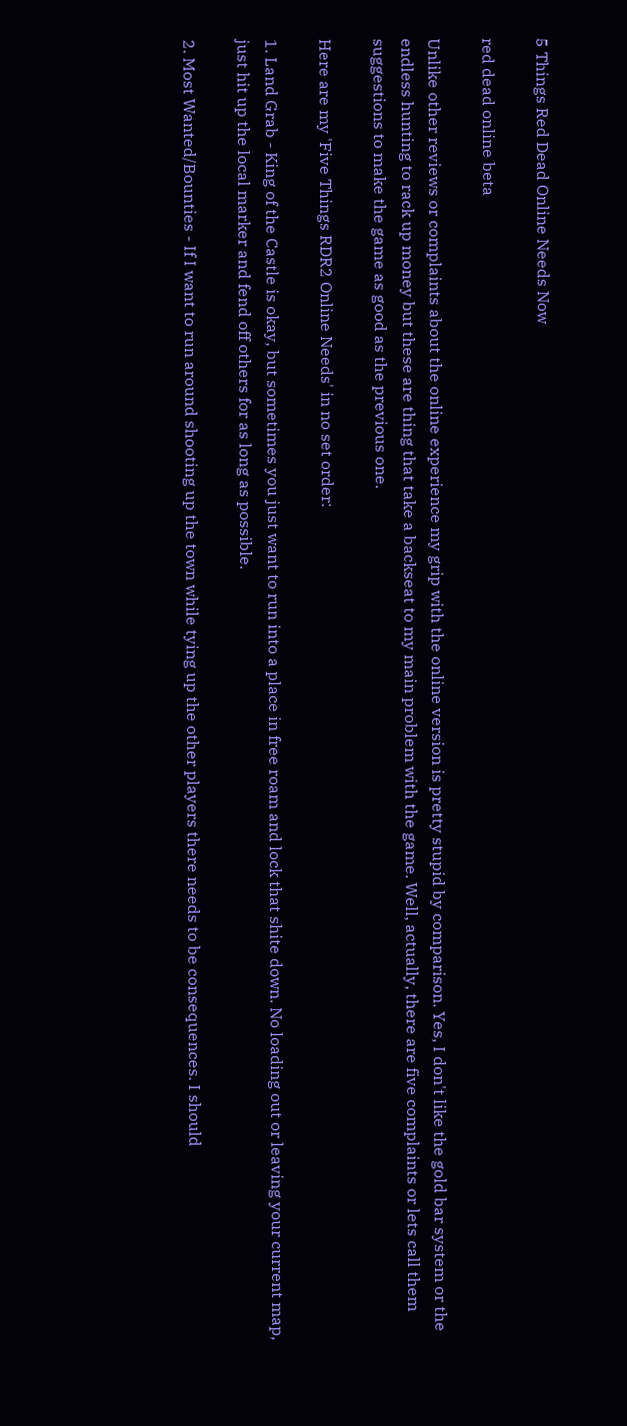5 Things Red Dead Online Needs Now

red dead online beta

Unlike other reviews or complaints about the online experience my grip with the online version is pretty stupid by comparison. Yes, I don't like the gold bar system or the endless hunting to rack up money but these are thing that take a backseat to my main problem with the game. Well, actually, there are five complaints or lets call them suggestions to make the game as good as the previous one.

Here are my 'Five Things RDR2 Online Needs' in no set order:

1. Land Grab - King of the Castle is okay, but sometimes you just want to run into a place in free roam and lock that shite down. No loading out or leaving your current map, just hit up the local marker and fend off others for as long as possible.

2. Most Wanted/Bounties - If I want to run around shooting up the town while tying up the other players there needs to be consequences. I should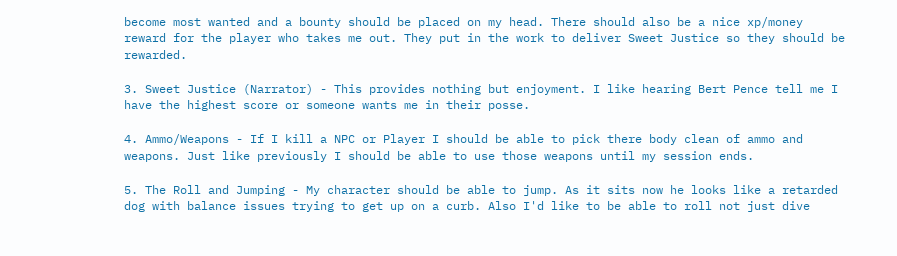become most wanted and a bounty should be placed on my head. There should also be a nice xp/money reward for the player who takes me out. They put in the work to deliver Sweet Justice so they should be rewarded.

3. Sweet Justice (Narrator) - This provides nothing but enjoyment. I like hearing Bert Pence tell me I have the highest score or someone wants me in their posse.

4. Ammo/Weapons - If I kill a NPC or Player I should be able to pick there body clean of ammo and weapons. Just like previously I should be able to use those weapons until my session ends.

5. The Roll and Jumping - My character should be able to jump. As it sits now he looks like a retarded dog with balance issues trying to get up on a curb. Also I'd like to be able to roll not just dive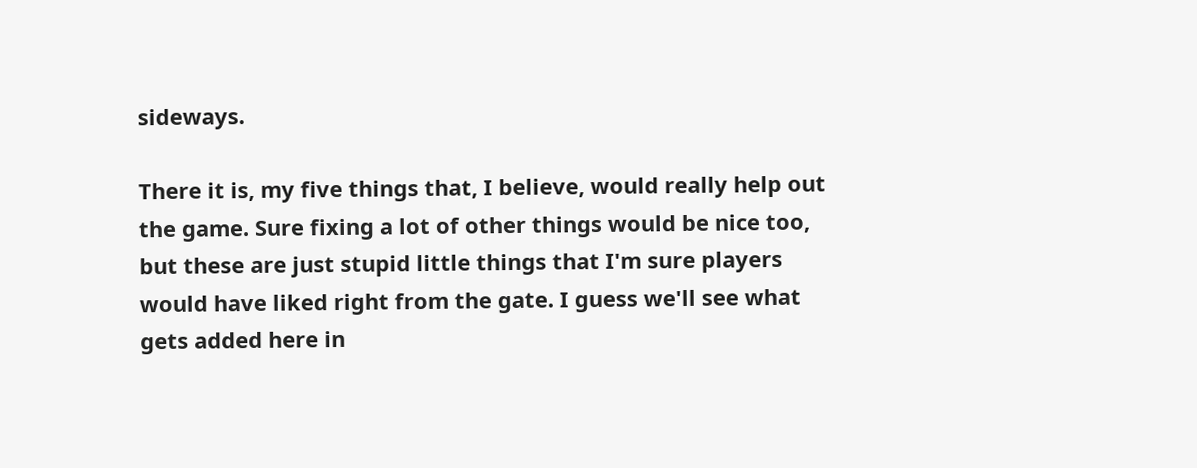sideways.

There it is, my five things that, I believe, would really help out the game. Sure fixing a lot of other things would be nice too, but these are just stupid little things that I'm sure players would have liked right from the gate. I guess we'll see what gets added here in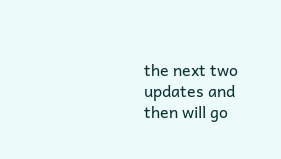the next two updates and then will go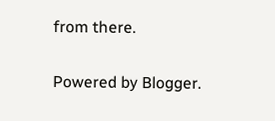from there.

Powered by Blogger.